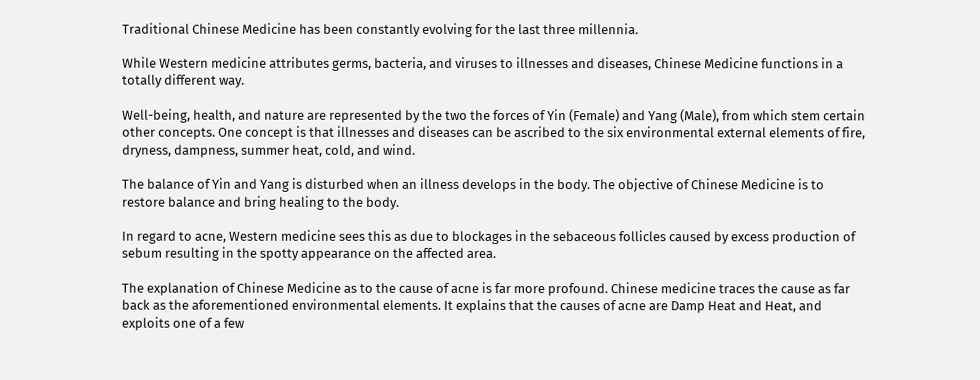Traditional Chinese Medicine has been constantly evolving for the last three millennia.

While Western medicine attributes germs, bacteria, and viruses to illnesses and diseases, Chinese Medicine functions in a totally different way.

Well-being, health, and nature are represented by the two the forces of Yin (Female) and Yang (Male), from which stem certain other concepts. One concept is that illnesses and diseases can be ascribed to the six environmental external elements of fire, dryness, dampness, summer heat, cold, and wind.

The balance of Yin and Yang is disturbed when an illness develops in the body. The objective of Chinese Medicine is to restore balance and bring healing to the body.

In regard to acne, Western medicine sees this as due to blockages in the sebaceous follicles caused by excess production of sebum resulting in the spotty appearance on the affected area.

The explanation of Chinese Medicine as to the cause of acne is far more profound. Chinese medicine traces the cause as far back as the aforementioned environmental elements. It explains that the causes of acne are Damp Heat and Heat, and exploits one of a few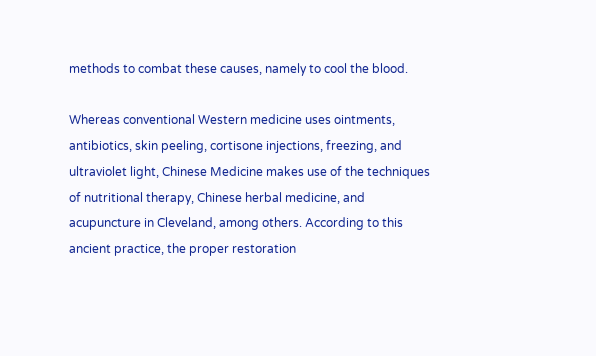methods to combat these causes, namely to cool the blood.

Whereas conventional Western medicine uses ointments, antibiotics, skin peeling, cortisone injections, freezing, and ultraviolet light, Chinese Medicine makes use of the techniques of nutritional therapy, Chinese herbal medicine, and acupuncture in Cleveland, among others. According to this ancient practice, the proper restoration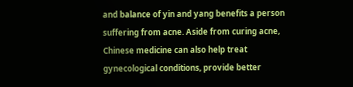and balance of yin and yang benefits a person suffering from acne. Aside from curing acne, Chinese medicine can also help treat gynecological conditions, provide better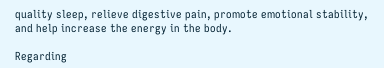quality sleep, relieve digestive pain, promote emotional stability, and help increase the energy in the body.

Regarding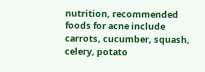nutrition, recommended foods for acne include carrots, cucumber, squash, celery, potato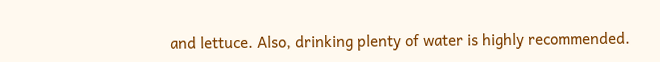and lettuce. Also, drinking plenty of water is highly recommended.